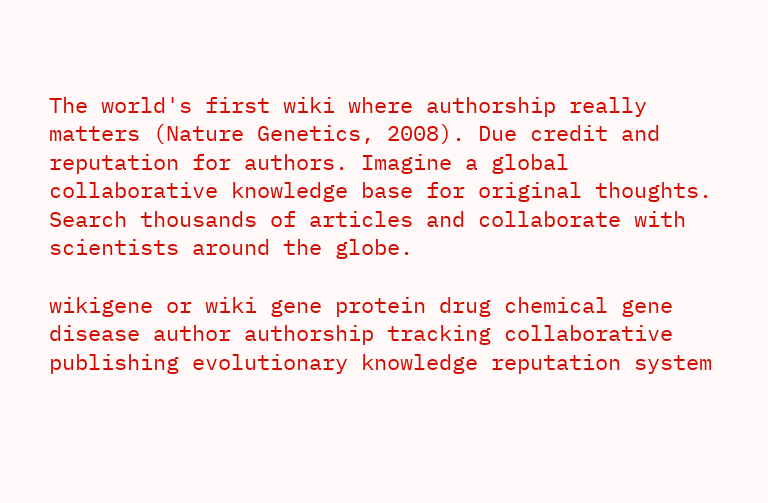The world's first wiki where authorship really matters (Nature Genetics, 2008). Due credit and reputation for authors. Imagine a global collaborative knowledge base for original thoughts. Search thousands of articles and collaborate with scientists around the globe.

wikigene or wiki gene protein drug chemical gene disease author authorship tracking collaborative publishing evolutionary knowledge reputation system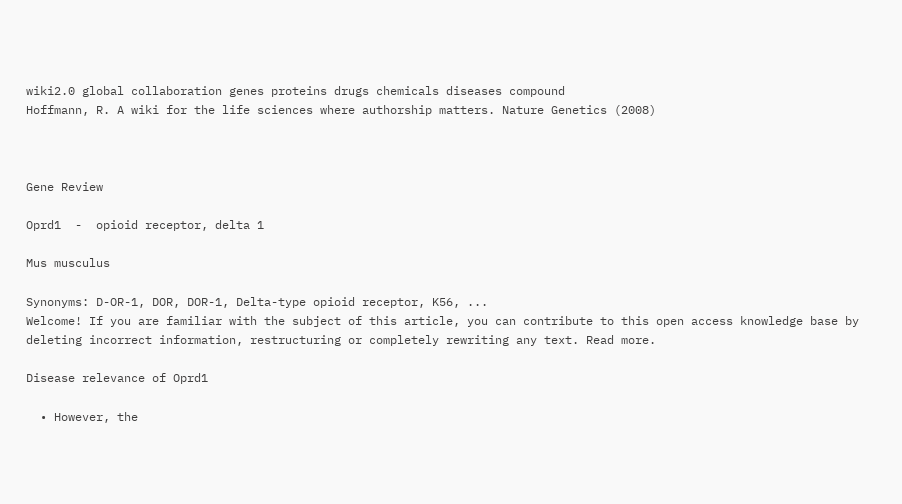wiki2.0 global collaboration genes proteins drugs chemicals diseases compound
Hoffmann, R. A wiki for the life sciences where authorship matters. Nature Genetics (2008)



Gene Review

Oprd1  -  opioid receptor, delta 1

Mus musculus

Synonyms: D-OR-1, DOR, DOR-1, Delta-type opioid receptor, K56, ...
Welcome! If you are familiar with the subject of this article, you can contribute to this open access knowledge base by deleting incorrect information, restructuring or completely rewriting any text. Read more.

Disease relevance of Oprd1

  • However, the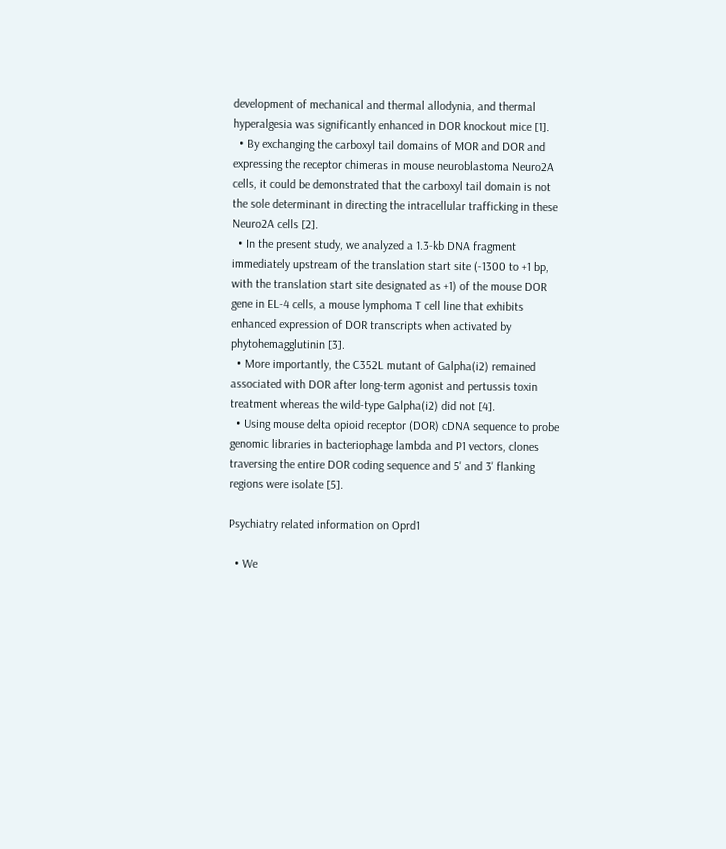development of mechanical and thermal allodynia, and thermal hyperalgesia was significantly enhanced in DOR knockout mice [1].
  • By exchanging the carboxyl tail domains of MOR and DOR and expressing the receptor chimeras in mouse neuroblastoma Neuro2A cells, it could be demonstrated that the carboxyl tail domain is not the sole determinant in directing the intracellular trafficking in these Neuro2A cells [2].
  • In the present study, we analyzed a 1.3-kb DNA fragment immediately upstream of the translation start site (-1300 to +1 bp, with the translation start site designated as +1) of the mouse DOR gene in EL-4 cells, a mouse lymphoma T cell line that exhibits enhanced expression of DOR transcripts when activated by phytohemagglutinin [3].
  • More importantly, the C352L mutant of Galpha(i2) remained associated with DOR after long-term agonist and pertussis toxin treatment whereas the wild-type Galpha(i2) did not [4].
  • Using mouse delta opioid receptor (DOR) cDNA sequence to probe genomic libraries in bacteriophage lambda and P1 vectors, clones traversing the entire DOR coding sequence and 5' and 3' flanking regions were isolate [5].

Psychiatry related information on Oprd1

  • We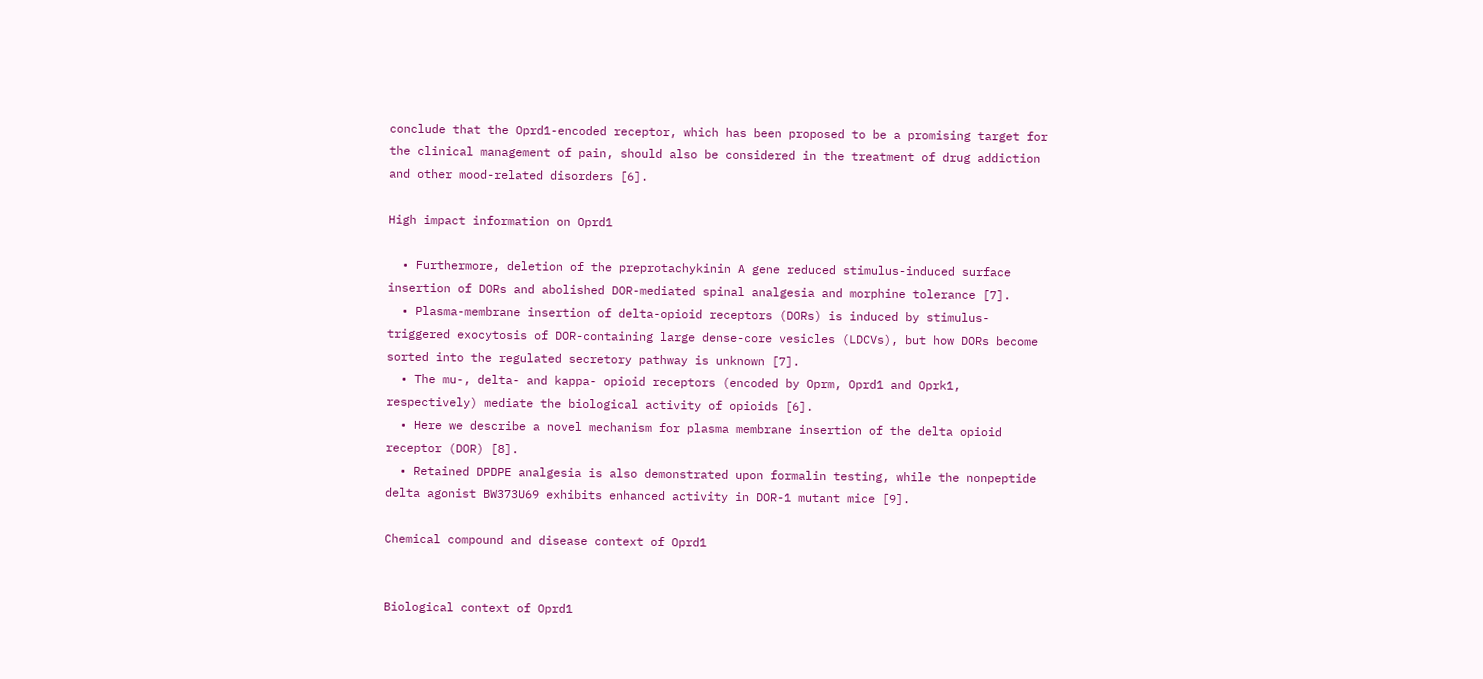conclude that the Oprd1-encoded receptor, which has been proposed to be a promising target for the clinical management of pain, should also be considered in the treatment of drug addiction and other mood-related disorders [6].

High impact information on Oprd1

  • Furthermore, deletion of the preprotachykinin A gene reduced stimulus-induced surface insertion of DORs and abolished DOR-mediated spinal analgesia and morphine tolerance [7].
  • Plasma-membrane insertion of delta-opioid receptors (DORs) is induced by stimulus-triggered exocytosis of DOR-containing large dense-core vesicles (LDCVs), but how DORs become sorted into the regulated secretory pathway is unknown [7].
  • The mu-, delta- and kappa- opioid receptors (encoded by Oprm, Oprd1 and Oprk1, respectively) mediate the biological activity of opioids [6].
  • Here we describe a novel mechanism for plasma membrane insertion of the delta opioid receptor (DOR) [8].
  • Retained DPDPE analgesia is also demonstrated upon formalin testing, while the nonpeptide delta agonist BW373U69 exhibits enhanced activity in DOR-1 mutant mice [9].

Chemical compound and disease context of Oprd1


Biological context of Oprd1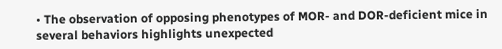• The observation of opposing phenotypes of MOR- and DOR-deficient mice in several behaviors highlights unexpected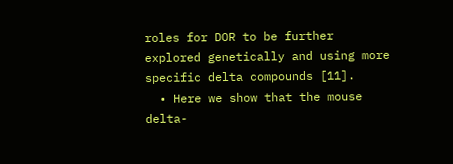roles for DOR to be further explored genetically and using more specific delta compounds [11].
  • Here we show that the mouse delta-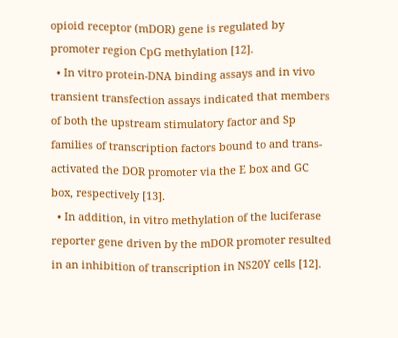opioid receptor (mDOR) gene is regulated by promoter region CpG methylation [12].
  • In vitro protein-DNA binding assays and in vivo transient transfection assays indicated that members of both the upstream stimulatory factor and Sp families of transcription factors bound to and trans-activated the DOR promoter via the E box and GC box, respectively [13].
  • In addition, in vitro methylation of the luciferase reporter gene driven by the mDOR promoter resulted in an inhibition of transcription in NS20Y cells [12].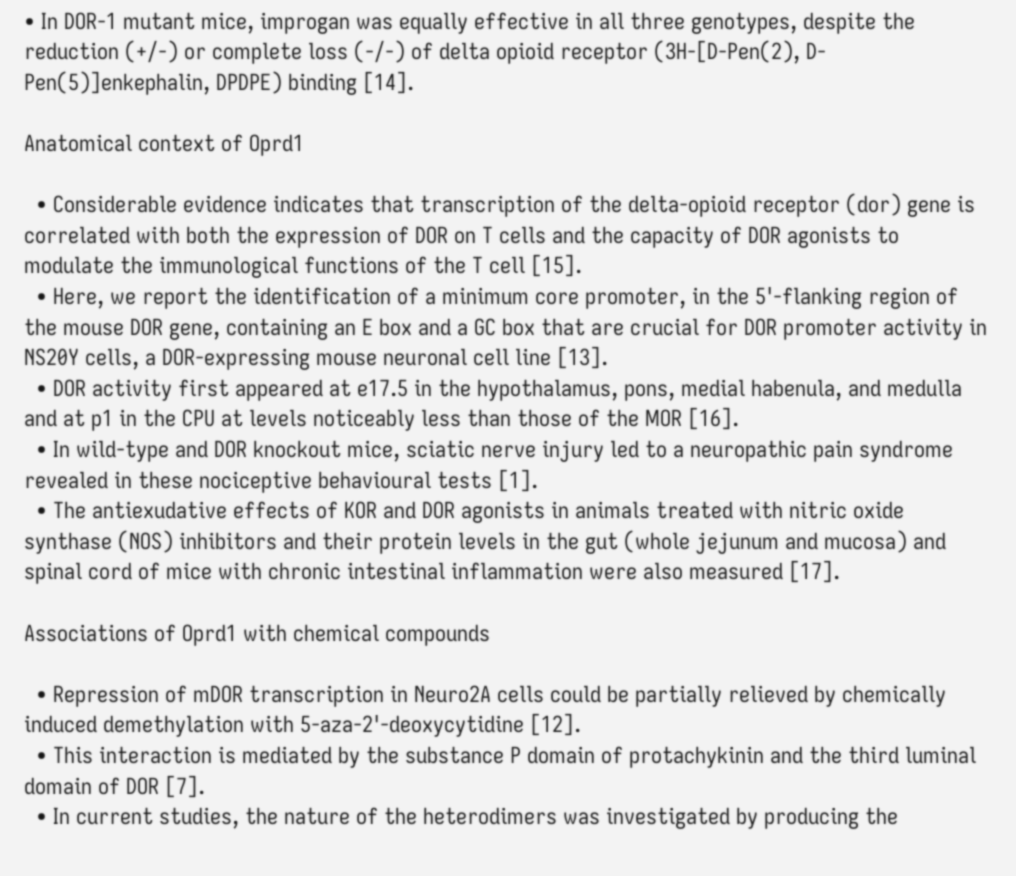• In DOR-1 mutant mice, improgan was equally effective in all three genotypes, despite the reduction (+/-) or complete loss (-/-) of delta opioid receptor (3H-[D-Pen(2), D-Pen(5)]enkephalin, DPDPE) binding [14].

Anatomical context of Oprd1

  • Considerable evidence indicates that transcription of the delta-opioid receptor (dor) gene is correlated with both the expression of DOR on T cells and the capacity of DOR agonists to modulate the immunological functions of the T cell [15].
  • Here, we report the identification of a minimum core promoter, in the 5'-flanking region of the mouse DOR gene, containing an E box and a GC box that are crucial for DOR promoter activity in NS20Y cells, a DOR-expressing mouse neuronal cell line [13].
  • DOR activity first appeared at e17.5 in the hypothalamus, pons, medial habenula, and medulla and at p1 in the CPU at levels noticeably less than those of the MOR [16].
  • In wild-type and DOR knockout mice, sciatic nerve injury led to a neuropathic pain syndrome revealed in these nociceptive behavioural tests [1].
  • The antiexudative effects of KOR and DOR agonists in animals treated with nitric oxide synthase (NOS) inhibitors and their protein levels in the gut (whole jejunum and mucosa) and spinal cord of mice with chronic intestinal inflammation were also measured [17].

Associations of Oprd1 with chemical compounds

  • Repression of mDOR transcription in Neuro2A cells could be partially relieved by chemically induced demethylation with 5-aza-2'-deoxycytidine [12].
  • This interaction is mediated by the substance P domain of protachykinin and the third luminal domain of DOR [7].
  • In current studies, the nature of the heterodimers was investigated by producing the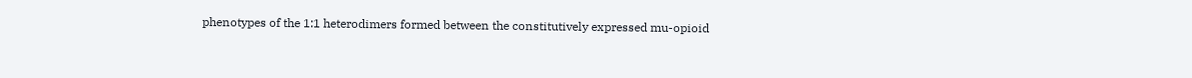phenotypes of the 1:1 heterodimers formed between the constitutively expressed mu-opioid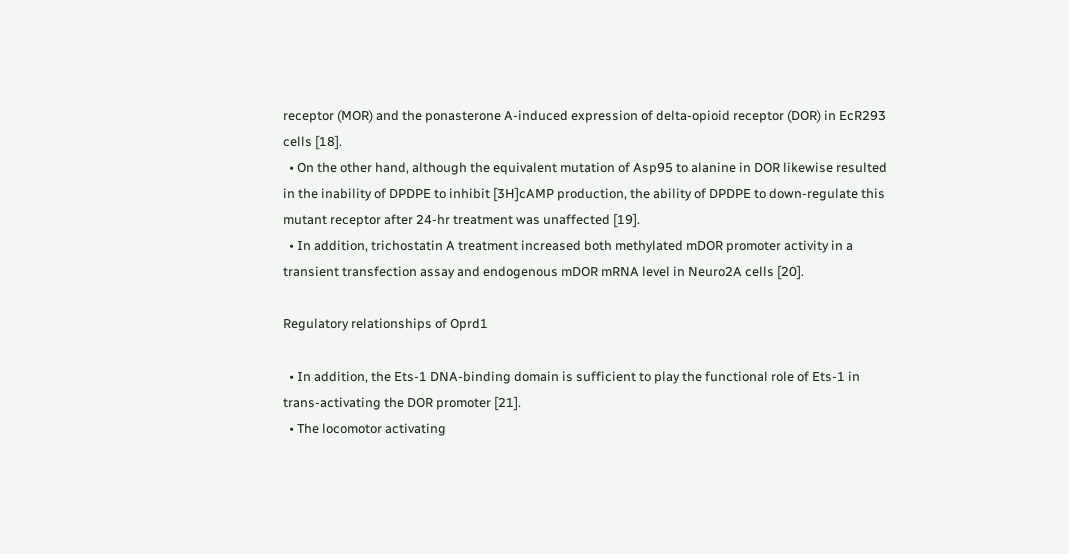receptor (MOR) and the ponasterone A-induced expression of delta-opioid receptor (DOR) in EcR293 cells [18].
  • On the other hand, although the equivalent mutation of Asp95 to alanine in DOR likewise resulted in the inability of DPDPE to inhibit [3H]cAMP production, the ability of DPDPE to down-regulate this mutant receptor after 24-hr treatment was unaffected [19].
  • In addition, trichostatin A treatment increased both methylated mDOR promoter activity in a transient transfection assay and endogenous mDOR mRNA level in Neuro2A cells [20].

Regulatory relationships of Oprd1

  • In addition, the Ets-1 DNA-binding domain is sufficient to play the functional role of Ets-1 in trans-activating the DOR promoter [21].
  • The locomotor activating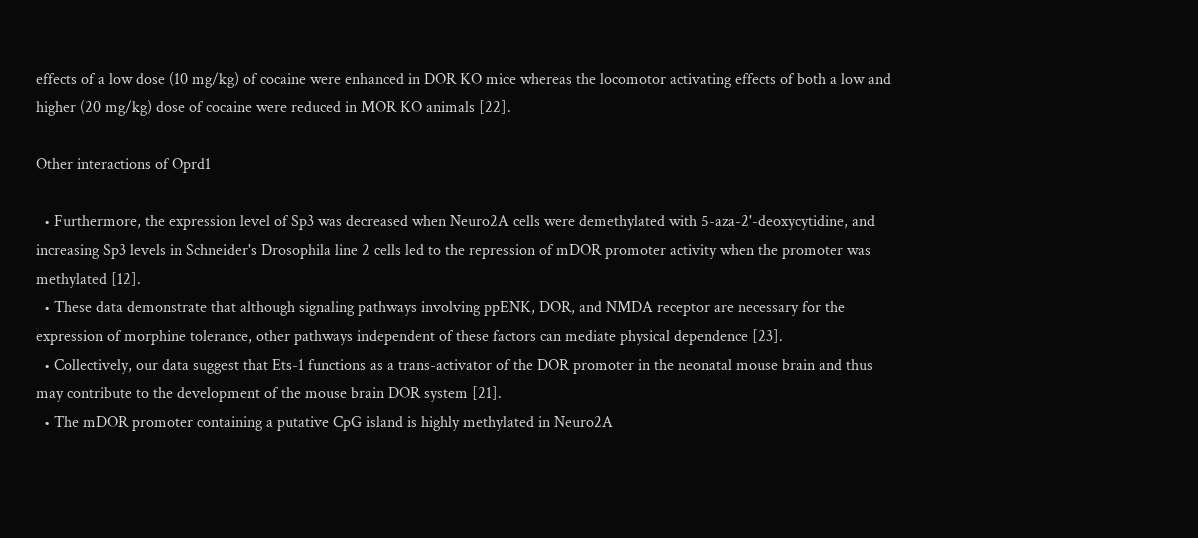effects of a low dose (10 mg/kg) of cocaine were enhanced in DOR KO mice whereas the locomotor activating effects of both a low and higher (20 mg/kg) dose of cocaine were reduced in MOR KO animals [22].

Other interactions of Oprd1

  • Furthermore, the expression level of Sp3 was decreased when Neuro2A cells were demethylated with 5-aza-2'-deoxycytidine, and increasing Sp3 levels in Schneider's Drosophila line 2 cells led to the repression of mDOR promoter activity when the promoter was methylated [12].
  • These data demonstrate that although signaling pathways involving ppENK, DOR, and NMDA receptor are necessary for the expression of morphine tolerance, other pathways independent of these factors can mediate physical dependence [23].
  • Collectively, our data suggest that Ets-1 functions as a trans-activator of the DOR promoter in the neonatal mouse brain and thus may contribute to the development of the mouse brain DOR system [21].
  • The mDOR promoter containing a putative CpG island is highly methylated in Neuro2A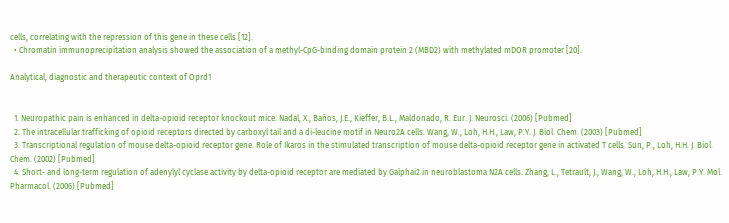cells, correlating with the repression of this gene in these cells [12].
  • Chromatin immunoprecipitation analysis showed the association of a methyl-CpG-binding domain protein 2 (MBD2) with methylated mDOR promoter [20].

Analytical, diagnostic and therapeutic context of Oprd1


  1. Neuropathic pain is enhanced in delta-opioid receptor knockout mice. Nadal, X., Baños, J.E., Kieffer, B.L., Maldonado, R. Eur. J. Neurosci. (2006) [Pubmed]
  2. The intracellular trafficking of opioid receptors directed by carboxyl tail and a di-leucine motif in Neuro2A cells. Wang, W., Loh, H.H., Law, P.Y. J. Biol. Chem. (2003) [Pubmed]
  3. Transcriptional regulation of mouse delta-opioid receptor gene. Role of Ikaros in the stimulated transcription of mouse delta-opioid receptor gene in activated T cells. Sun, P., Loh, H.H. J. Biol. Chem. (2002) [Pubmed]
  4. Short- and long-term regulation of adenylyl cyclase activity by delta-opioid receptor are mediated by Galphai2 in neuroblastoma N2A cells. Zhang, L., Tetrault, J., Wang, W., Loh, H.H., Law, P.Y. Mol. Pharmacol. (2006) [Pubmed]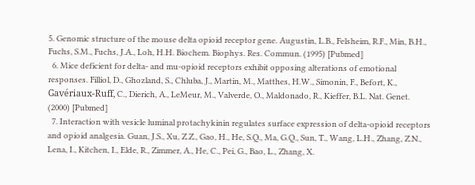5. Genomic structure of the mouse delta opioid receptor gene. Augustin, L.B., Felsheim, R.F., Min, B.H., Fuchs, S.M., Fuchs, J.A., Loh, H.H. Biochem. Biophys. Res. Commun. (1995) [Pubmed]
  6. Mice deficient for delta- and mu-opioid receptors exhibit opposing alterations of emotional responses. Filliol, D., Ghozland, S., Chluba, J., Martin, M., Matthes, H.W., Simonin, F., Befort, K., Gavériaux-Ruff, C., Dierich, A., LeMeur, M., Valverde, O., Maldonado, R., Kieffer, B.L. Nat. Genet. (2000) [Pubmed]
  7. Interaction with vesicle luminal protachykinin regulates surface expression of delta-opioid receptors and opioid analgesia. Guan, J.S., Xu, Z.Z., Gao, H., He, S.Q., Ma, G.Q., Sun, T., Wang, L.H., Zhang, Z.N., Lena, I., Kitchen, I., Elde, R., Zimmer, A., He, C., Pei, G., Bao, L., Zhang, X.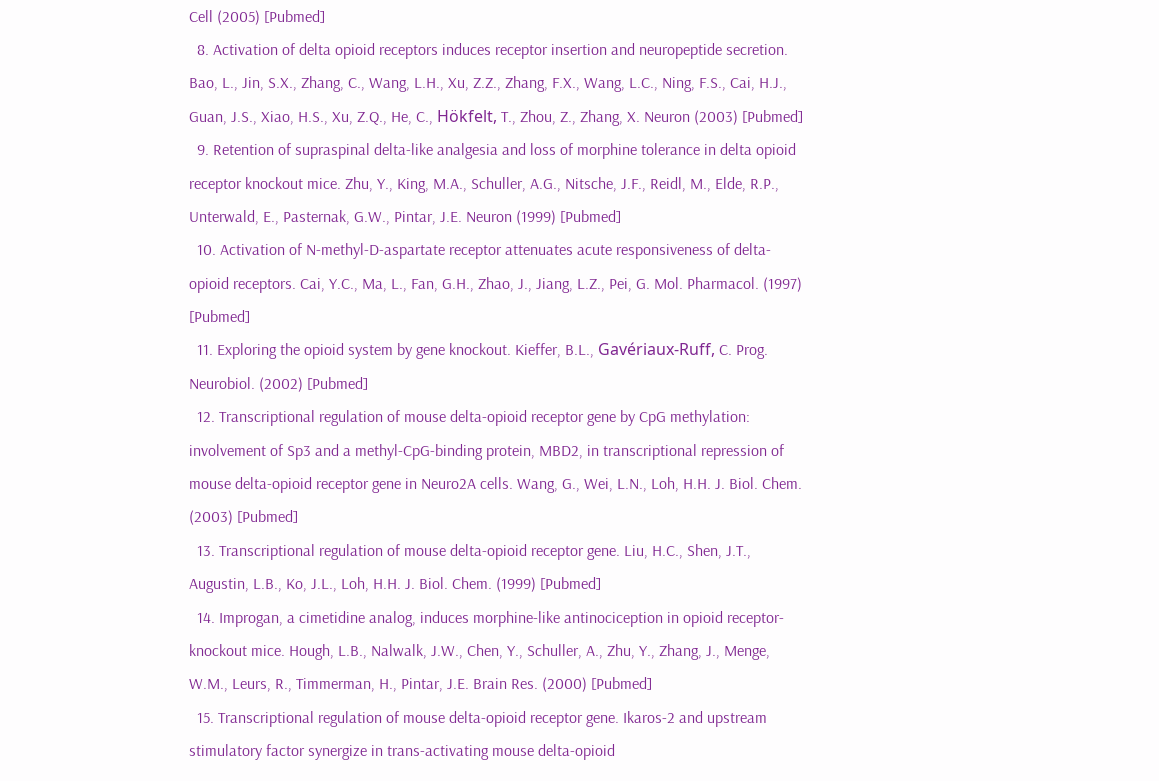Cell (2005) [Pubmed]
  8. Activation of delta opioid receptors induces receptor insertion and neuropeptide secretion. Bao, L., Jin, S.X., Zhang, C., Wang, L.H., Xu, Z.Z., Zhang, F.X., Wang, L.C., Ning, F.S., Cai, H.J., Guan, J.S., Xiao, H.S., Xu, Z.Q., He, C., Hökfelt, T., Zhou, Z., Zhang, X. Neuron (2003) [Pubmed]
  9. Retention of supraspinal delta-like analgesia and loss of morphine tolerance in delta opioid receptor knockout mice. Zhu, Y., King, M.A., Schuller, A.G., Nitsche, J.F., Reidl, M., Elde, R.P., Unterwald, E., Pasternak, G.W., Pintar, J.E. Neuron (1999) [Pubmed]
  10. Activation of N-methyl-D-aspartate receptor attenuates acute responsiveness of delta-opioid receptors. Cai, Y.C., Ma, L., Fan, G.H., Zhao, J., Jiang, L.Z., Pei, G. Mol. Pharmacol. (1997) [Pubmed]
  11. Exploring the opioid system by gene knockout. Kieffer, B.L., Gavériaux-Ruff, C. Prog. Neurobiol. (2002) [Pubmed]
  12. Transcriptional regulation of mouse delta-opioid receptor gene by CpG methylation: involvement of Sp3 and a methyl-CpG-binding protein, MBD2, in transcriptional repression of mouse delta-opioid receptor gene in Neuro2A cells. Wang, G., Wei, L.N., Loh, H.H. J. Biol. Chem. (2003) [Pubmed]
  13. Transcriptional regulation of mouse delta-opioid receptor gene. Liu, H.C., Shen, J.T., Augustin, L.B., Ko, J.L., Loh, H.H. J. Biol. Chem. (1999) [Pubmed]
  14. Improgan, a cimetidine analog, induces morphine-like antinociception in opioid receptor-knockout mice. Hough, L.B., Nalwalk, J.W., Chen, Y., Schuller, A., Zhu, Y., Zhang, J., Menge, W.M., Leurs, R., Timmerman, H., Pintar, J.E. Brain Res. (2000) [Pubmed]
  15. Transcriptional regulation of mouse delta-opioid receptor gene. Ikaros-2 and upstream stimulatory factor synergize in trans-activating mouse delta-opioid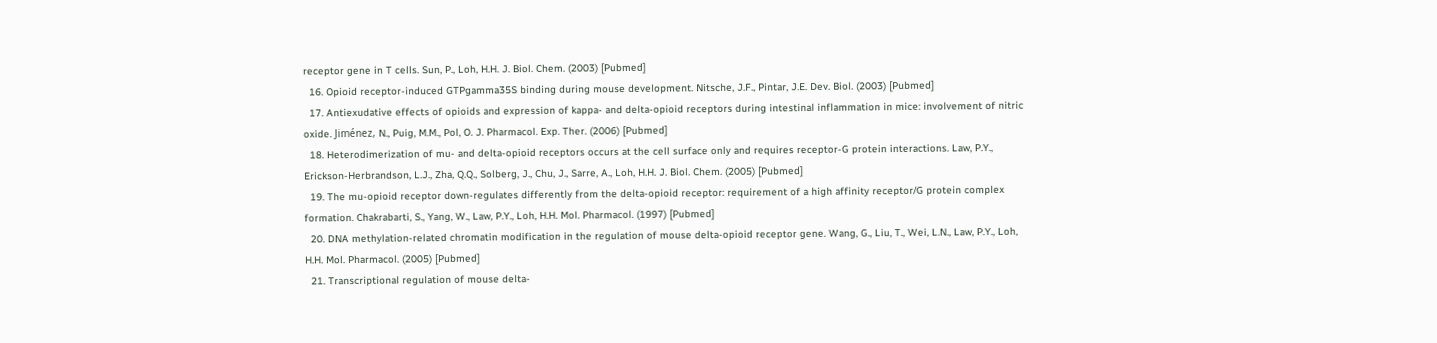receptor gene in T cells. Sun, P., Loh, H.H. J. Biol. Chem. (2003) [Pubmed]
  16. Opioid receptor-induced GTPgamma35S binding during mouse development. Nitsche, J.F., Pintar, J.E. Dev. Biol. (2003) [Pubmed]
  17. Antiexudative effects of opioids and expression of kappa- and delta-opioid receptors during intestinal inflammation in mice: involvement of nitric oxide. Jiménez, N., Puig, M.M., Pol, O. J. Pharmacol. Exp. Ther. (2006) [Pubmed]
  18. Heterodimerization of mu- and delta-opioid receptors occurs at the cell surface only and requires receptor-G protein interactions. Law, P.Y., Erickson-Herbrandson, L.J., Zha, Q.Q., Solberg, J., Chu, J., Sarre, A., Loh, H.H. J. Biol. Chem. (2005) [Pubmed]
  19. The mu-opioid receptor down-regulates differently from the delta-opioid receptor: requirement of a high affinity receptor/G protein complex formation. Chakrabarti, S., Yang, W., Law, P.Y., Loh, H.H. Mol. Pharmacol. (1997) [Pubmed]
  20. DNA methylation-related chromatin modification in the regulation of mouse delta-opioid receptor gene. Wang, G., Liu, T., Wei, L.N., Law, P.Y., Loh, H.H. Mol. Pharmacol. (2005) [Pubmed]
  21. Transcriptional regulation of mouse delta-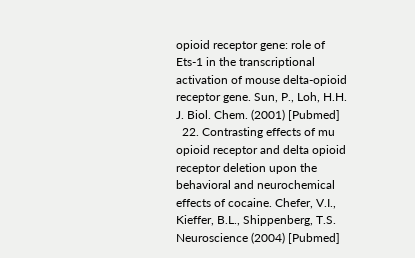opioid receptor gene: role of Ets-1 in the transcriptional activation of mouse delta-opioid receptor gene. Sun, P., Loh, H.H. J. Biol. Chem. (2001) [Pubmed]
  22. Contrasting effects of mu opioid receptor and delta opioid receptor deletion upon the behavioral and neurochemical effects of cocaine. Chefer, V.I., Kieffer, B.L., Shippenberg, T.S. Neuroscience (2004) [Pubmed]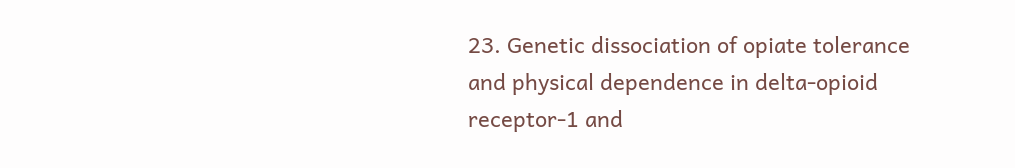23. Genetic dissociation of opiate tolerance and physical dependence in delta-opioid receptor-1 and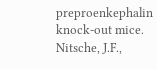preproenkephalin knock-out mice. Nitsche, J.F.,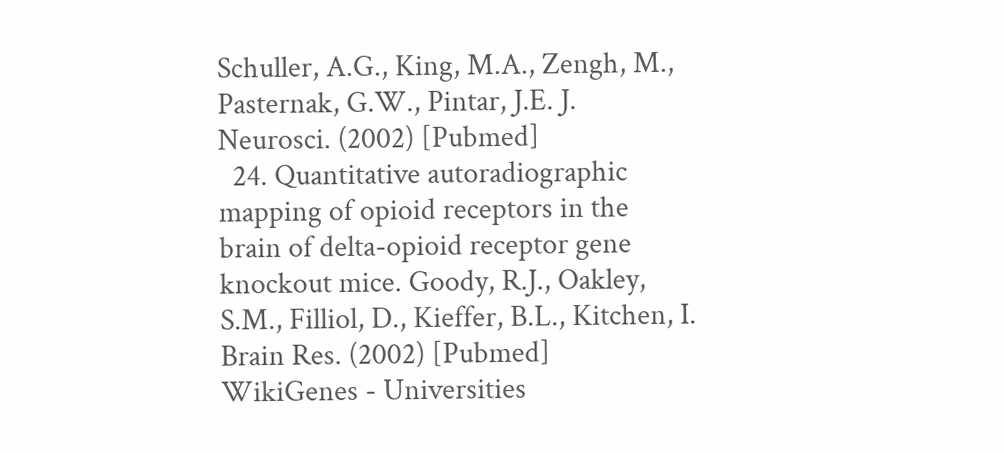Schuller, A.G., King, M.A., Zengh, M., Pasternak, G.W., Pintar, J.E. J. Neurosci. (2002) [Pubmed]
  24. Quantitative autoradiographic mapping of opioid receptors in the brain of delta-opioid receptor gene knockout mice. Goody, R.J., Oakley, S.M., Filliol, D., Kieffer, B.L., Kitchen, I. Brain Res. (2002) [Pubmed]
WikiGenes - Universities